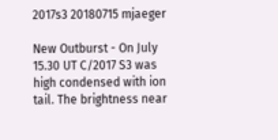2017s3 20180715 mjaeger

New Outburst - On July 15.30 UT C/2017 S3 was high condensed with ion tail. The brightness near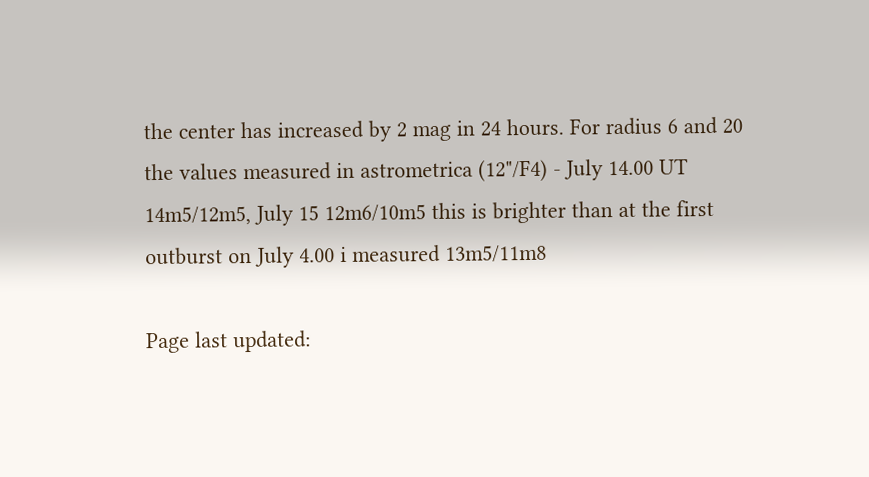the center has increased by 2 mag in 24 hours. For radius 6 and 20 the values measured in astrometrica (12"/F4) - July 14.00 UT 14m5/12m5, July 15 12m6/10m5 this is brighter than at the first outburst on July 4.00 i measured 13m5/11m8

Page last updated: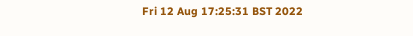Fri 12 Aug 17:25:31 BST 2022